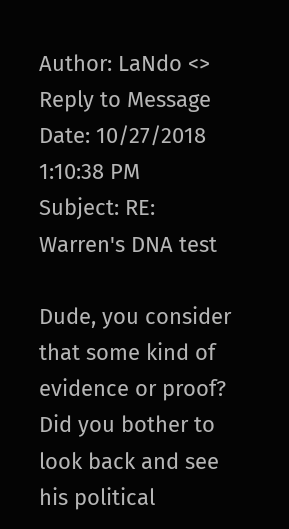Author: LaNdo <>     Reply to Message
Date: 10/27/2018 1:10:38 PM
Subject: RE: Warren's DNA test

Dude, you consider that some kind of evidence or proof? Did you bother to look back and see his political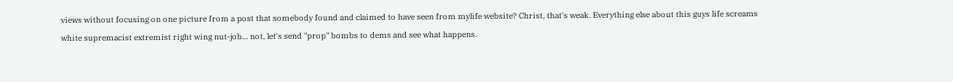views without focusing on one picture from a post that somebody found and claimed to have seen from mylife website? Christ, that's weak. Everything else about this guys life screams white supremacist extremist right wing nut-job... not, let's send "prop" bombs to dems and see what happens.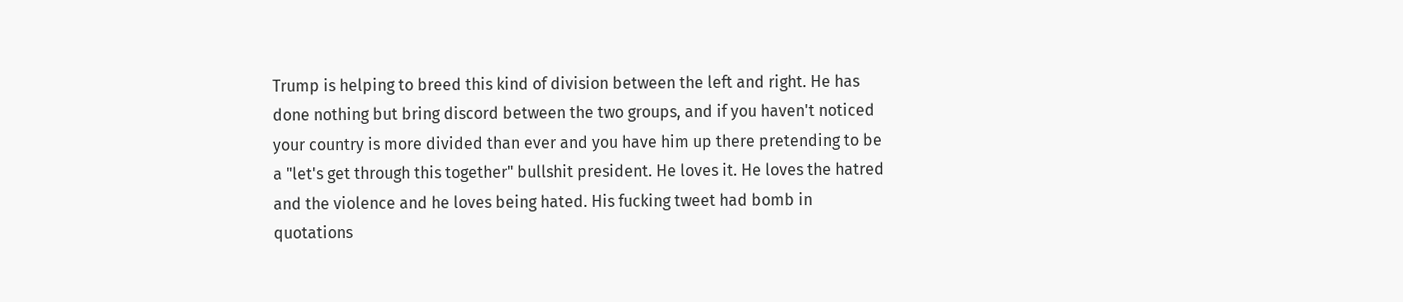Trump is helping to breed this kind of division between the left and right. He has done nothing but bring discord between the two groups, and if you haven't noticed your country is more divided than ever and you have him up there pretending to be a "let's get through this together" bullshit president. He loves it. He loves the hatred and the violence and he loves being hated. His fucking tweet had bomb in quotations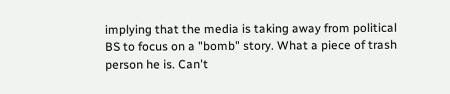implying that the media is taking away from political BS to focus on a "bomb" story. What a piece of trash person he is. Can't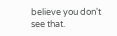believe you don't see that.